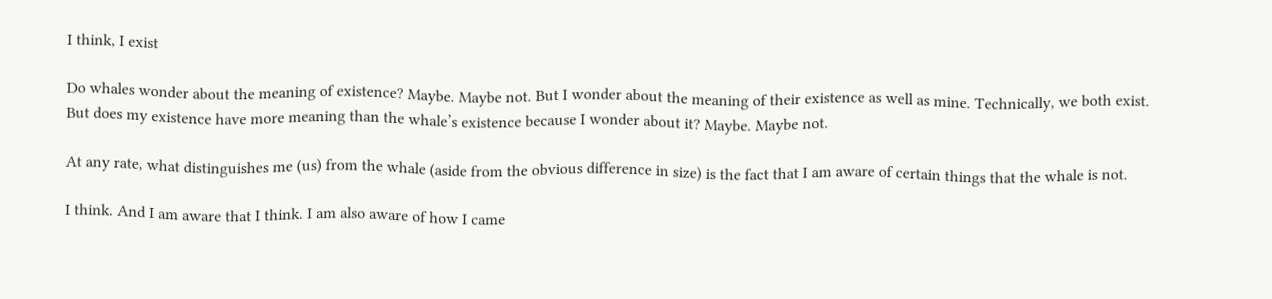I think, I exist

Do whales wonder about the meaning of existence? Maybe. Maybe not. But I wonder about the meaning of their existence as well as mine. Technically, we both exist. But does my existence have more meaning than the whale’s existence because I wonder about it? Maybe. Maybe not.

At any rate, what distinguishes me (us) from the whale (aside from the obvious difference in size) is the fact that I am aware of certain things that the whale is not.

I think. And I am aware that I think. I am also aware of how I came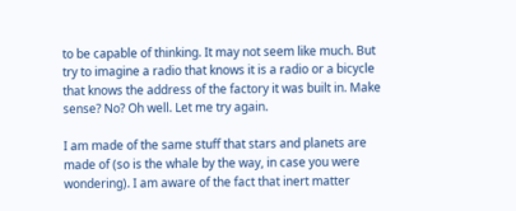to be capable of thinking. It may not seem like much. But try to imagine a radio that knows it is a radio or a bicycle that knows the address of the factory it was built in. Make sense? No? Oh well. Let me try again.

I am made of the same stuff that stars and planets are made of (so is the whale by the way, in case you were wondering). I am aware of the fact that inert matter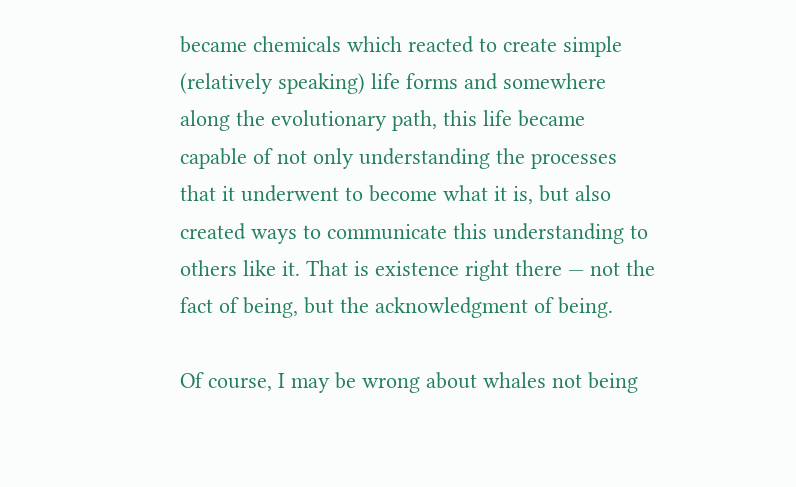became chemicals which reacted to create simple (relatively speaking) life forms and somewhere along the evolutionary path, this life became capable of not only understanding the processes that it underwent to become what it is, but also created ways to communicate this understanding to others like it. That is existence right there — not the fact of being, but the acknowledgment of being.

Of course, I may be wrong about whales not being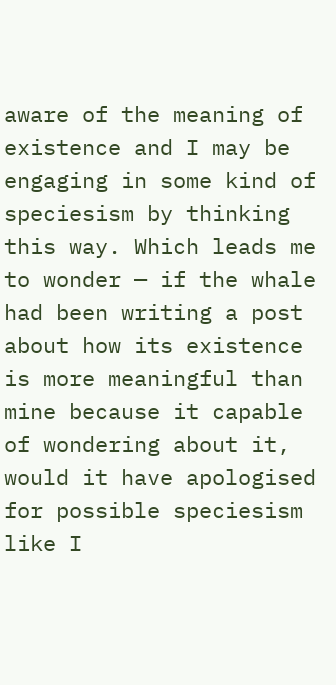aware of the meaning of existence and I may be engaging in some kind of speciesism by thinking this way. Which leads me to wonder — if the whale had been writing a post about how its existence is more meaningful than mine because it capable of wondering about it, would it have apologised for possible speciesism like I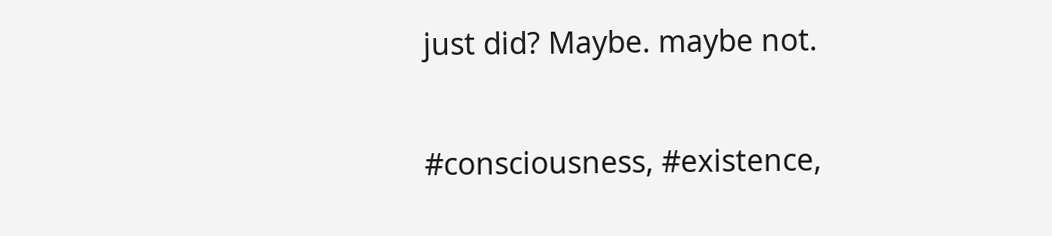just did? Maybe. maybe not.

#consciousness, #existence,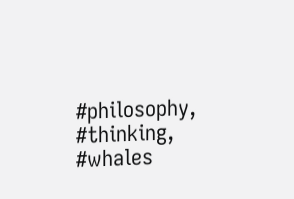#philosophy, #thinking, #whales